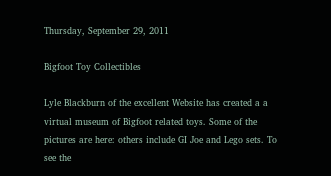Thursday, September 29, 2011

Bigfoot Toy Collectibles

Lyle Blackburn of the excellent Website has created a a virtual museum of Bigfoot related toys. Some of the pictures are here: others include GI Joe and Lego sets. To see the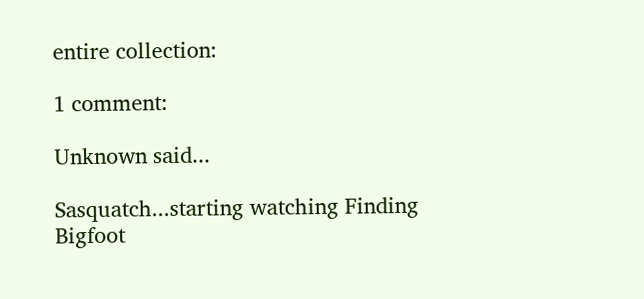entire collection:

1 comment:

Unknown said...

Sasquatch...starting watching Finding Bigfoot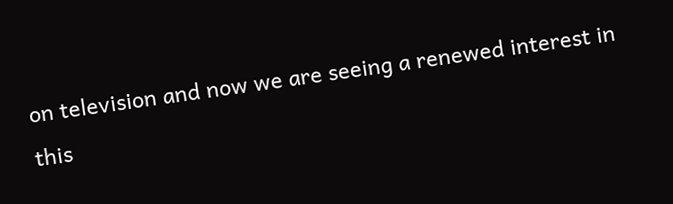on television and now we are seeing a renewed interest in this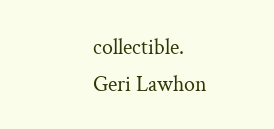collectible.
Geri Lawhon